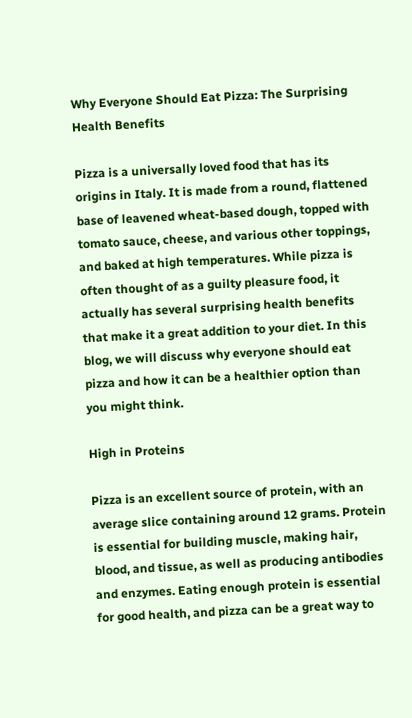Why Everyone Should Eat Pizza: The Surprising Health Benefits

Pizza is a universally loved food that has its origins in Italy. It is made from a round, flattened base of leavened wheat-based dough, topped with tomato sauce, cheese, and various other toppings, and baked at high temperatures. While pizza is often thought of as a guilty pleasure food, it actually has several surprising health benefits that make it a great addition to your diet. In this blog, we will discuss why everyone should eat pizza and how it can be a healthier option than you might think.

High in Proteins

Pizza is an excellent source of protein, with an average slice containing around 12 grams. Protein is essential for building muscle, making hair, blood, and tissue, as well as producing antibodies and enzymes. Eating enough protein is essential for good health, and pizza can be a great way to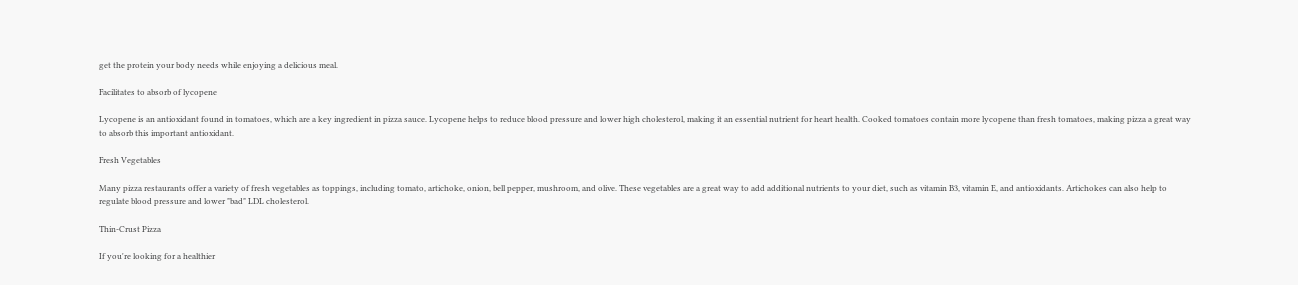get the protein your body needs while enjoying a delicious meal.

Facilitates to absorb of lycopene

Lycopene is an antioxidant found in tomatoes, which are a key ingredient in pizza sauce. Lycopene helps to reduce blood pressure and lower high cholesterol, making it an essential nutrient for heart health. Cooked tomatoes contain more lycopene than fresh tomatoes, making pizza a great way to absorb this important antioxidant.

Fresh Vegetables

Many pizza restaurants offer a variety of fresh vegetables as toppings, including tomato, artichoke, onion, bell pepper, mushroom, and olive. These vegetables are a great way to add additional nutrients to your diet, such as vitamin B3, vitamin E, and antioxidants. Artichokes can also help to regulate blood pressure and lower "bad" LDL cholesterol.

Thin-Crust Pizza

If you're looking for a healthier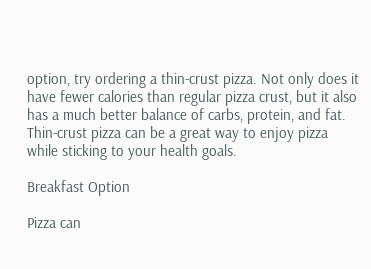option, try ordering a thin-crust pizza. Not only does it have fewer calories than regular pizza crust, but it also has a much better balance of carbs, protein, and fat. Thin-crust pizza can be a great way to enjoy pizza while sticking to your health goals.

Breakfast Option

Pizza can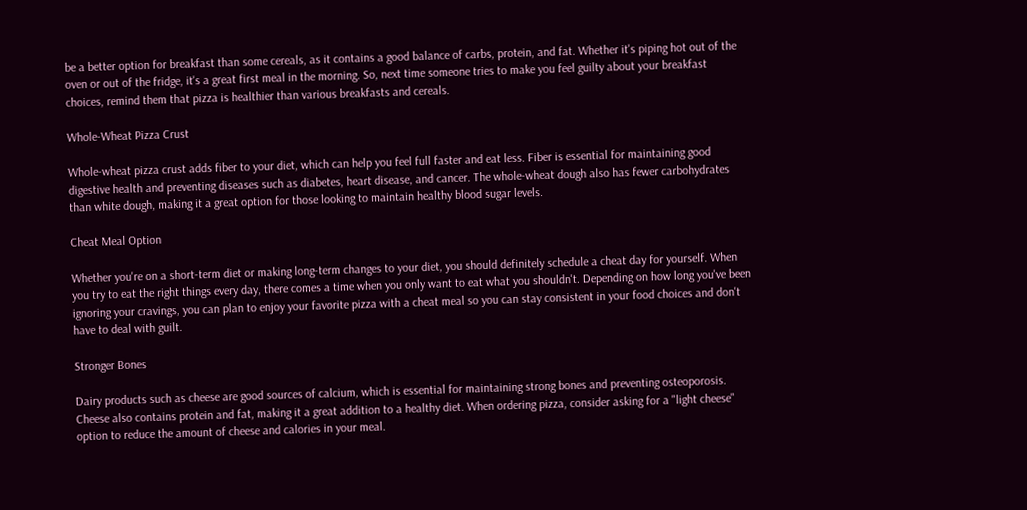be a better option for breakfast than some cereals, as it contains a good balance of carbs, protein, and fat. Whether it's piping hot out of the oven or out of the fridge, it's a great first meal in the morning. So, next time someone tries to make you feel guilty about your breakfast choices, remind them that pizza is healthier than various breakfasts and cereals.

Whole-Wheat Pizza Crust

Whole-wheat pizza crust adds fiber to your diet, which can help you feel full faster and eat less. Fiber is essential for maintaining good digestive health and preventing diseases such as diabetes, heart disease, and cancer. The whole-wheat dough also has fewer carbohydrates than white dough, making it a great option for those looking to maintain healthy blood sugar levels.

Cheat Meal Option

Whether you're on a short-term diet or making long-term changes to your diet, you should definitely schedule a cheat day for yourself. When you try to eat the right things every day, there comes a time when you only want to eat what you shouldn't. Depending on how long you've been ignoring your cravings, you can plan to enjoy your favorite pizza with a cheat meal so you can stay consistent in your food choices and don't have to deal with guilt.

Stronger Bones

Dairy products such as cheese are good sources of calcium, which is essential for maintaining strong bones and preventing osteoporosis. Cheese also contains protein and fat, making it a great addition to a healthy diet. When ordering pizza, consider asking for a "light cheese" option to reduce the amount of cheese and calories in your meal.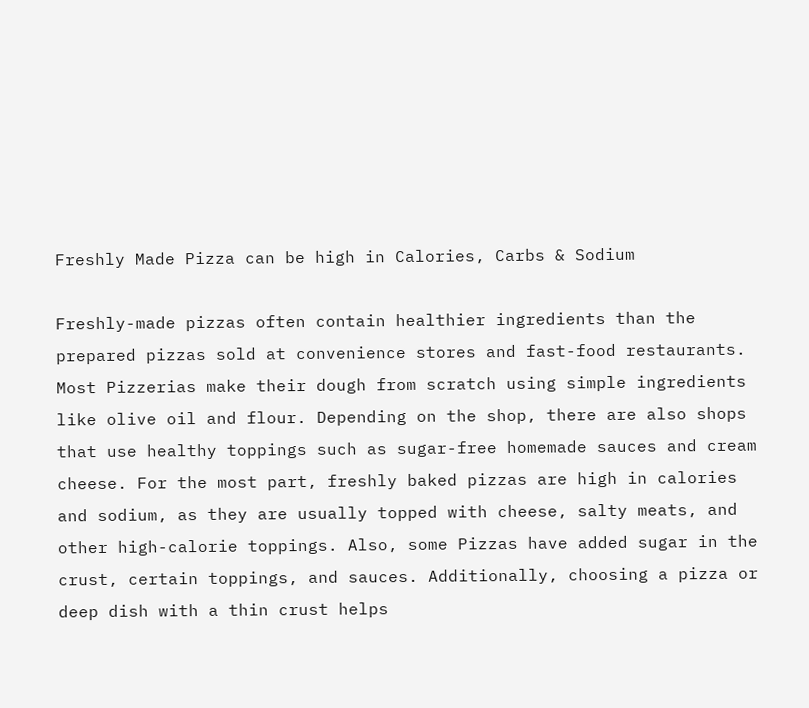Freshly Made Pizza can be high in Calories, Carbs & Sodium

Freshly-made pizzas often contain healthier ingredients than the prepared pizzas sold at convenience stores and fast-food restaurants. Most Pizzerias make their dough from scratch using simple ingredients like olive oil and flour. Depending on the shop, there are also shops that use healthy toppings such as sugar-free homemade sauces and cream cheese. For the most part, freshly baked pizzas are high in calories and sodium, as they are usually topped with cheese, salty meats, and other high-calorie toppings. Also, some Pizzas have added sugar in the crust, certain toppings, and sauces. Additionally, choosing a pizza or deep dish with a thin crust helps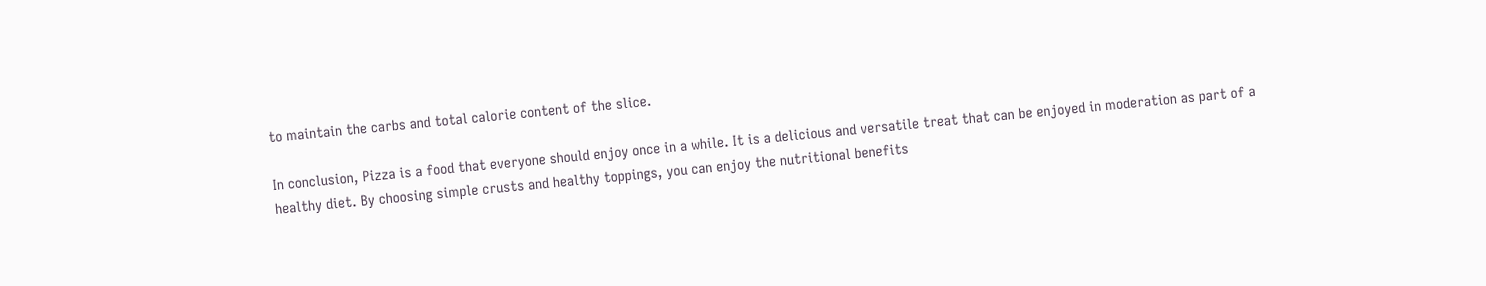to maintain the carbs and total calorie content of the slice.

In conclusion, Pizza is a food that everyone should enjoy once in a while. It is a delicious and versatile treat that can be enjoyed in moderation as part of a healthy diet. By choosing simple crusts and healthy toppings, you can enjoy the nutritional benefits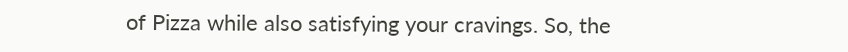of Pizza while also satisfying your cravings. So, the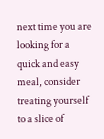next time you are looking for a quick and easy meal, consider treating yourself to a slice of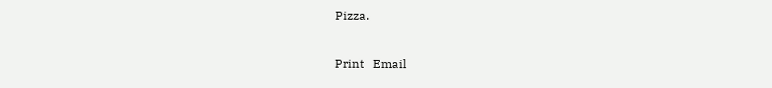Pizza.

Print   Email